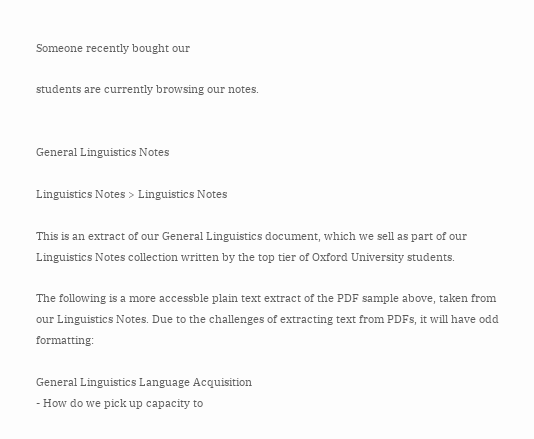Someone recently bought our

students are currently browsing our notes.


General Linguistics Notes

Linguistics Notes > Linguistics Notes

This is an extract of our General Linguistics document, which we sell as part of our Linguistics Notes collection written by the top tier of Oxford University students.

The following is a more accessble plain text extract of the PDF sample above, taken from our Linguistics Notes. Due to the challenges of extracting text from PDFs, it will have odd formatting:

General Linguistics Language Acquisition
- How do we pick up capacity to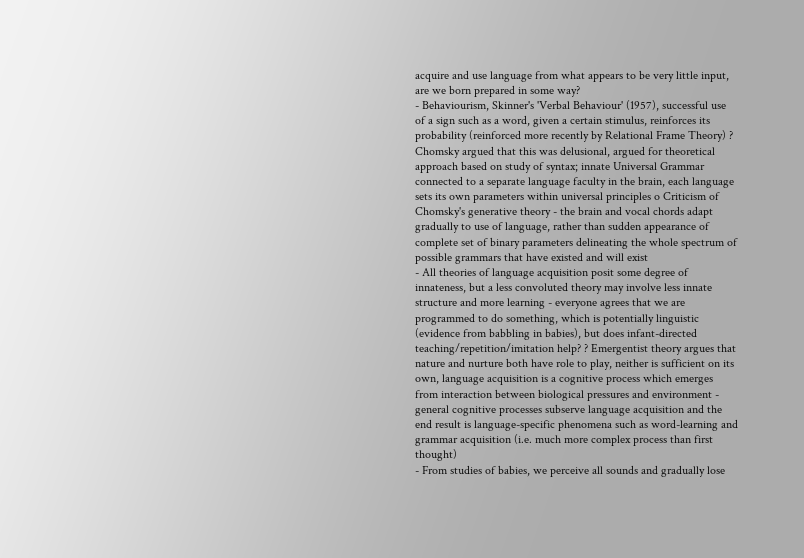acquire and use language from what appears to be very little input, are we born prepared in some way?
- Behaviourism, Skinner's 'Verbal Behaviour' (1957), successful use of a sign such as a word, given a certain stimulus, reinforces its probability (reinforced more recently by Relational Frame Theory) ? Chomsky argued that this was delusional, argued for theoretical approach based on study of syntax; innate Universal Grammar connected to a separate language faculty in the brain, each language sets its own parameters within universal principles o Criticism of Chomsky's generative theory - the brain and vocal chords adapt gradually to use of language, rather than sudden appearance of complete set of binary parameters delineating the whole spectrum of possible grammars that have existed and will exist
- All theories of language acquisition posit some degree of innateness, but a less convoluted theory may involve less innate structure and more learning - everyone agrees that we are programmed to do something, which is potentially linguistic (evidence from babbling in babies), but does infant-directed teaching/repetition/imitation help? ? Emergentist theory argues that nature and nurture both have role to play, neither is sufficient on its own, language acquisition is a cognitive process which emerges from interaction between biological pressures and environment - general cognitive processes subserve language acquisition and the end result is language-specific phenomena such as word-learning and grammar acquisition (i.e. much more complex process than first thought)
- From studies of babies, we perceive all sounds and gradually lose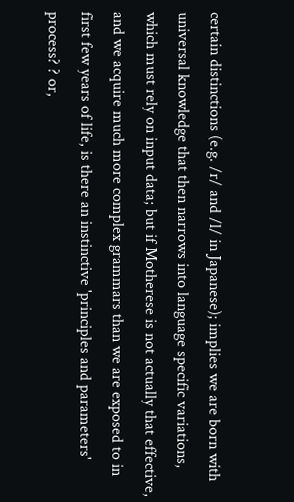certain distinctions (e.g. /r/ and /l/ in Japanese); implies we are born with universal knowledge that then narrows into language specific variations, which must rely on input data; but if Motherese is not actually that effective, and we acquire much more complex grammars than we are exposed to in first few years of life, is there an instinctive 'principles and parameters' process? ? or,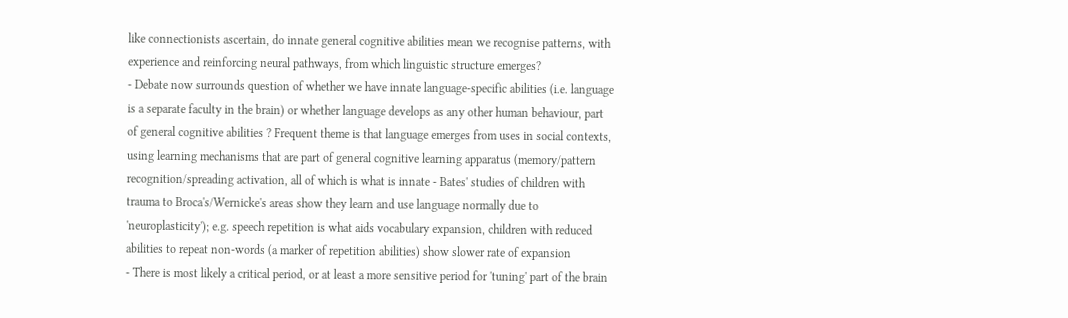like connectionists ascertain, do innate general cognitive abilities mean we recognise patterns, with experience and reinforcing neural pathways, from which linguistic structure emerges?
- Debate now surrounds question of whether we have innate language-specific abilities (i.e. language is a separate faculty in the brain) or whether language develops as any other human behaviour, part of general cognitive abilities ? Frequent theme is that language emerges from uses in social contexts, using learning mechanisms that are part of general cognitive learning apparatus (memory/pattern recognition/spreading activation, all of which is what is innate - Bates' studies of children with trauma to Broca's/Wernicke's areas show they learn and use language normally due to 'neuroplasticity'); e.g. speech repetition is what aids vocabulary expansion, children with reduced abilities to repeat non-words (a marker of repetition abilities) show slower rate of expansion
- There is most likely a critical period, or at least a more sensitive period for 'tuning' part of the brain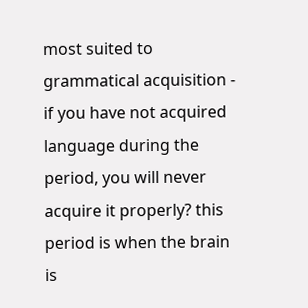most suited to grammatical acquisition - if you have not acquired language during the period, you will never acquire it properly? this period is when the brain is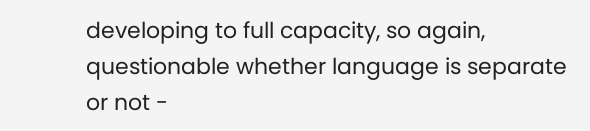developing to full capacity, so again, questionable whether language is separate or not -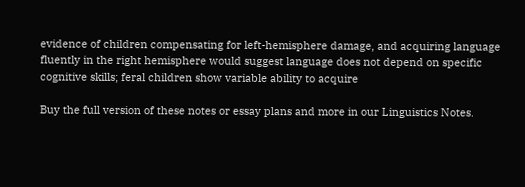evidence of children compensating for left-hemisphere damage, and acquiring language fluently in the right hemisphere would suggest language does not depend on specific cognitive skills; feral children show variable ability to acquire

Buy the full version of these notes or essay plans and more in our Linguistics Notes.